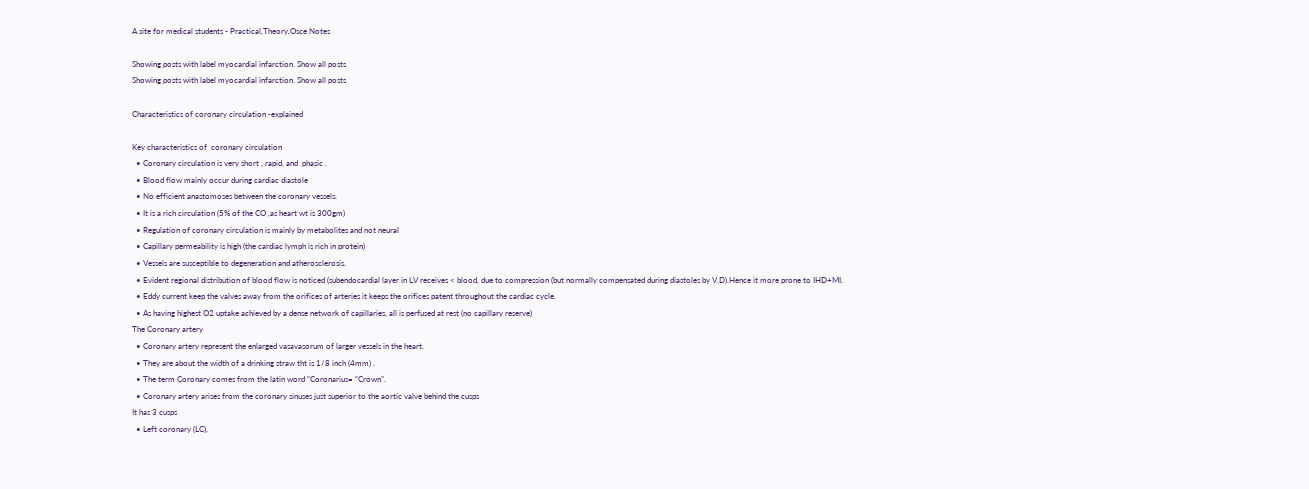A site for medical students - Practical,Theory,Osce Notes

Showing posts with label myocardial infarction. Show all posts
Showing posts with label myocardial infarction. Show all posts

Characteristics of coronary circulation -explained

Key characteristics of  coronary circulation
  • Coronary circulation is very short , rapid, and  phasic .
  • Blood flow mainly occur during cardiac diastole
  • No efficient anastomoses between the coronary vessels.
  • It is a rich circulation (5% of the CO ,as heart wt is 300gm)
  • Regulation of coronary circulation is mainly by metabolites and not neural
  • Capillary permeability is high (the cardiac lymph is rich in protein)
  • Vessels are susceptible to degeneration and atherosclerosis.
  • Evident regional distribution of blood flow is noticed (subendocardial layer in LV receives < blood, due to compression (but normally compensated during diastoles by V.D).Hence it more prone to IHD+MI.
  • Eddy current keep the valves away from the orifices of arteries it keeps the orifices patent throughout the cardiac cycle.
  • As having highest O2 uptake achieved by a dense network of capillaries, all is perfused at rest (no capillary reserve)
The Coronary artery
  • Coronary artery represent the enlarged vasavasorum of larger vessels in the heart.
  • They are about the width of a drinking straw tht is 1/8 inch (4mm) .
  • The term Coronary comes from the latin word ”Coronarius= “Crown”.
  • Coronary artery arises from the coronary sinuses just superior to the aortic valve behind the cusps
It has 3 cusps
  • Left coronary (LC),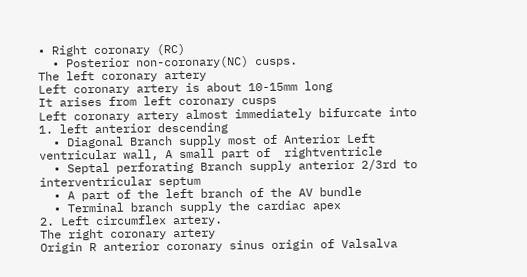• Right coronary (RC)
  • Posterior non-coronary(NC) cusps.
The left coronary artery
Left coronary artery is about 10-15mm long
It arises from left coronary cusps
Left coronary artery almost immediately bifurcate into
1. left anterior descending
  • Diagonal Branch supply most of Anterior Left ventricular wall, A small part of  rightventricle
  • Septal perforating Branch supply anterior 2/3rd to interventricular septum
  • A part of the left branch of the AV bundle
  • Terminal branch supply the cardiac apex
2. Left circumflex artery.
The right coronary artery
Origin R anterior coronary sinus origin of Valsalva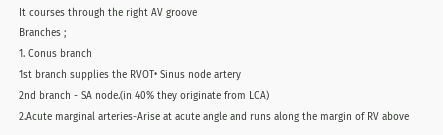It courses through the right AV groove
Branches ;
1. Conus branch
1st branch supplies the RVOT• Sinus node artery
2nd branch - SA node.(in 40% they originate from LCA)
2.Acute marginal arteries-Arise at acute angle and runs along the margin of RV above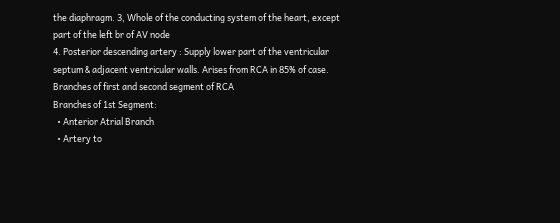the diaphragm. 3, Whole of the conducting system of the heart, except part of the left br of AV node
4. Posterior descending artery : Supply lower part of the ventricular septum & adjacent ventricular walls. Arises from RCA in 85% of case.
Branches of first and second segment of RCA
Branches of 1st Segment:
  • Anterior Atrial Branch
  • Artery to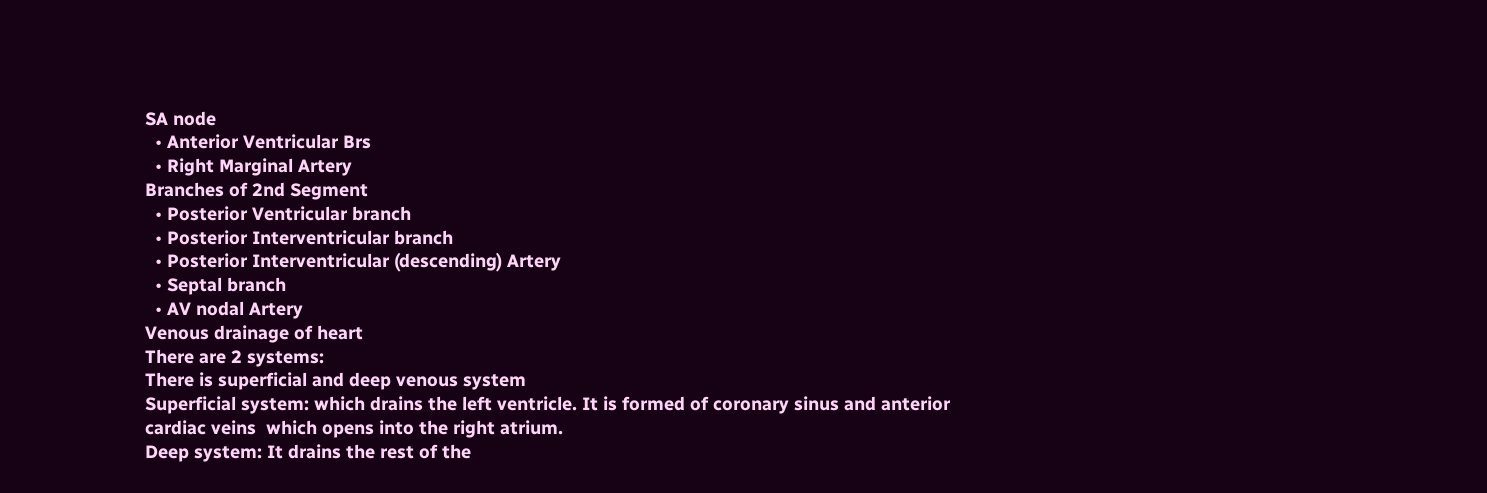SA node
  • Anterior Ventricular Brs
  • Right Marginal Artery
Branches of 2nd Segment
  • Posterior Ventricular branch
  • Posterior Interventricular branch
  • Posterior Interventricular (descending) Artery
  • Septal branch
  • AV nodal Artery
Venous drainage of heart
There are 2 systems:
There is superficial and deep venous system
Superficial system: which drains the left ventricle. It is formed of coronary sinus and anterior cardiac veins  which opens into the right atrium.
Deep system: It drains the rest of the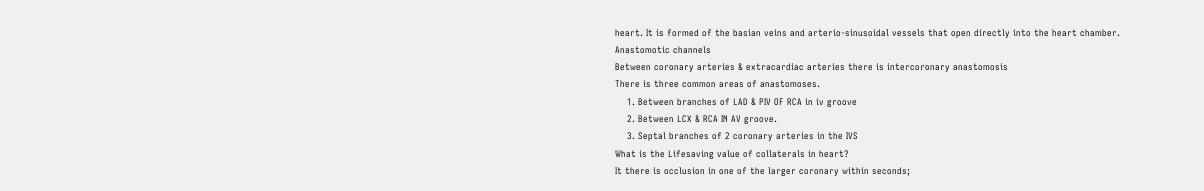heart. It is formed of the basian veins and arterio-sinusoidal vessels that open directly into the heart chamber.
Anastomotic channels
Between coronary arteries & extracardiac arteries there is intercoronary anastomosis
There is three common areas of anastomoses.
    1. Between branches of LAD & PIV OF RCA in iv groove
    2. Between LCX & RCA IN AV groove.
    3. Septal branches of 2 coronary arteries in the IVS
What is the Lifesaving value of collaterals in heart?
It there is occlusion in one of the larger coronary within seconds;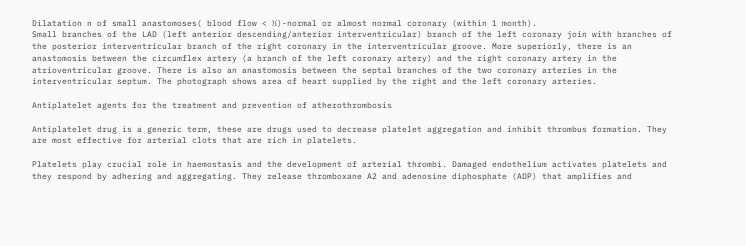Dilatation n of small anastomoses( blood flow < ½)-normal or almost normal coronary (within 1 month).
Small branches of the LAD (left anterior descending/anterior interventricular) branch of the left coronary join with branches of the posterior interventricular branch of the right coronary in the interventricular groove. More superiorly, there is an anastomosis between the circumflex artery (a branch of the left coronary artery) and the right coronary artery in the atrioventricular groove. There is also an anastomosis between the septal branches of the two coronary arteries in the interventricular septum. The photograph shows area of heart supplied by the right and the left coronary arteries.

Antiplatelet agents for the treatment and prevention of atherothrombosis

Antiplatelet drug is a generic term, these are drugs used to decrease platelet aggregation and inhibit thrombus formation. They are most effective for arterial clots that are rich in platelets.

Platelets play crucial role in haemostasis and the development of arterial thrombi. Damaged endothelium activates platelets and they respond by adhering and aggregating. They release thromboxane A2 and adenosine diphosphate (ADP) that amplifies and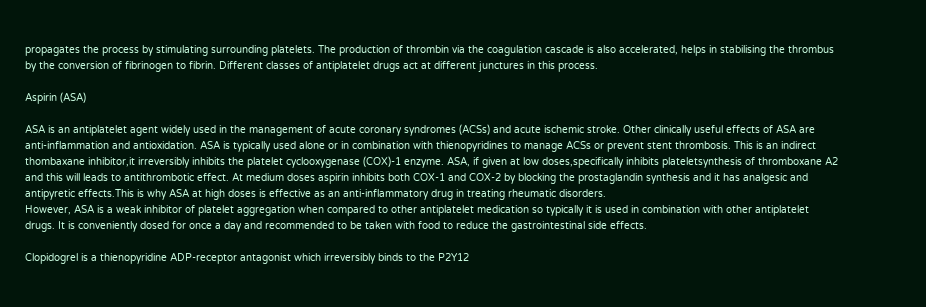propagates the process by stimulating surrounding platelets. The production of thrombin via the coagulation cascade is also accelerated, helps in stabilising the thrombus by the conversion of fibrinogen to fibrin. Different classes of antiplatelet drugs act at different junctures in this process.

Aspirin (ASA)

ASA is an antiplatelet agent widely used in the management of acute coronary syndromes (ACSs) and acute ischemic stroke. Other clinically useful effects of ASA are anti-inflammation and antioxidation. ASA is typically used alone or in combination with thienopyridines to manage ACSs or prevent stent thrombosis. This is an indirect thombaxane inhibitor,it irreversibly inhibits the platelet cyclooxygenase (COX)-1 enzyme. ASA, if given at low doses,specifically inhibits plateletsynthesis of thromboxane A2 and this will leads to antithrombotic effect. At medium doses aspirin inhibits both COX-1 and COX-2 by blocking the prostaglandin synthesis and it has analgesic and antipyretic effects.This is why ASA at high doses is effective as an anti-inflammatory drug in treating rheumatic disorders.
However, ASA is a weak inhibitor of platelet aggregation when compared to other antiplatelet medication so typically it is used in combination with other antiplatelet drugs. It is conveniently dosed for once a day and recommended to be taken with food to reduce the gastrointestinal side effects.

Clopidogrel is a thienopyridine ADP-receptor antagonist which irreversibly binds to the P2Y12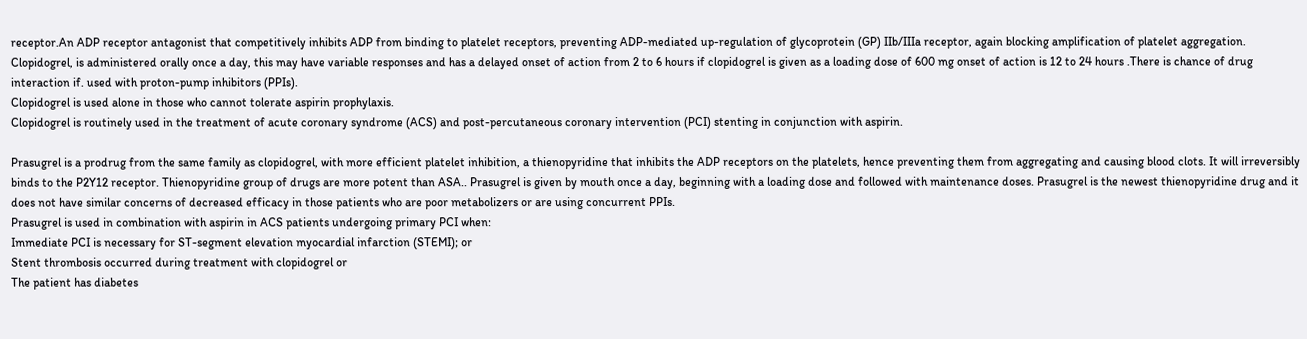receptor.An ADP receptor antagonist that competitively inhibits ADP from binding to platelet receptors, preventing ADP-mediated up-regulation of glycoprotein (GP) IIb/IIIa receptor, again blocking amplification of platelet aggregation. Clopidogrel, is administered orally once a day, this may have variable responses and has a delayed onset of action from 2 to 6 hours if clopidogrel is given as a loading dose of 600 mg onset of action is 12 to 24 hours .There is chance of drug interaction if. used with proton-pump inhibitors (PPIs).
Clopidogrel is used alone in those who cannot tolerate aspirin prophylaxis.
Clopidogrel is routinely used in the treatment of acute coronary syndrome (ACS) and post-percutaneous coronary intervention (PCI) stenting in conjunction with aspirin.

Prasugrel is a prodrug from the same family as clopidogrel, with more efficient platelet inhibition, a thienopyridine that inhibits the ADP receptors on the platelets, hence preventing them from aggregating and causing blood clots. It will irreversibly binds to the P2Y12 receptor. Thienopyridine group of drugs are more potent than ASA.. Prasugrel is given by mouth once a day, beginning with a loading dose and followed with maintenance doses. Prasugrel is the newest thienopyridine drug and it does not have similar concerns of decreased efficacy in those patients who are poor metabolizers or are using concurrent PPIs.
Prasugrel is used in combination with aspirin in ACS patients undergoing primary PCI when:
Immediate PCI is necessary for ST-segment elevation myocardial infarction (STEMI); or
Stent thrombosis occurred during treatment with clopidogrel or
The patient has diabetes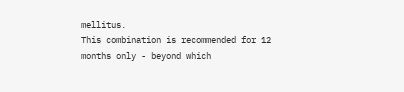mellitus.
This combination is recommended for 12 months only - beyond which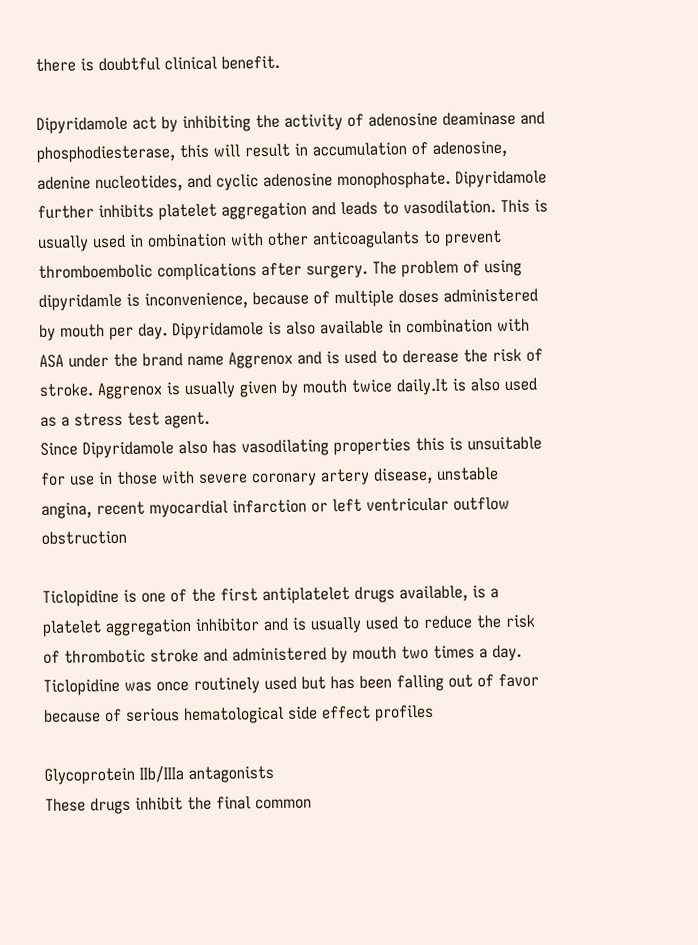there is doubtful clinical benefit.

Dipyridamole act by inhibiting the activity of adenosine deaminase and phosphodiesterase, this will result in accumulation of adenosine, adenine nucleotides, and cyclic adenosine monophosphate. Dipyridamole further inhibits platelet aggregation and leads to vasodilation. This is usually used in ombination with other anticoagulants to prevent thromboembolic complications after surgery. The problem of using dipyridamle is inconvenience, because of multiple doses administered by mouth per day. Dipyridamole is also available in combination with ASA under the brand name Aggrenox and is used to derease the risk of stroke. Aggrenox is usually given by mouth twice daily.It is also used as a stress test agent.
Since Dipyridamole also has vasodilating properties this is unsuitable for use in those with severe coronary artery disease, unstable angina, recent myocardial infarction or left ventricular outflow obstruction

Ticlopidine is one of the first antiplatelet drugs available, is a platelet aggregation inhibitor and is usually used to reduce the risk of thrombotic stroke and administered by mouth two times a day. Ticlopidine was once routinely used but has been falling out of favor because of serious hematological side effect profiles

Glycoprotein IIb/IIIa antagonists
These drugs inhibit the final common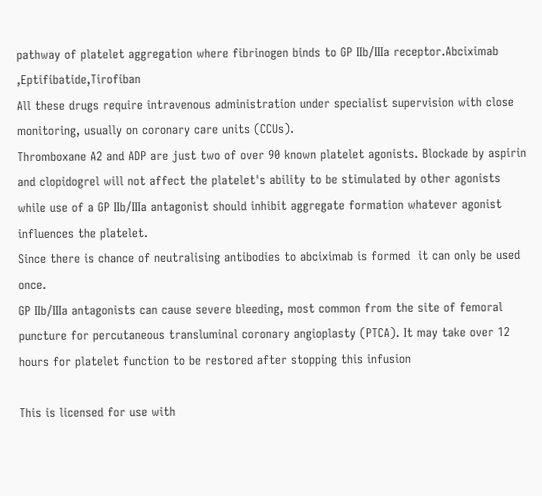pathway of platelet aggregation where fibrinogen binds to GP IIb/IIIa receptor.Abciximab ,Eptifibatide,Tirofiban
All these drugs require intravenous administration under specialist supervision with close monitoring, usually on coronary care units (CCUs).
Thromboxane A2 and ADP are just two of over 90 known platelet agonists. Blockade by aspirin and clopidogrel will not affect the platelet's ability to be stimulated by other agonists while use of a GP IIb/IIIa antagonist should inhibit aggregate formation whatever agonist influences the platelet.
Since there is chance of neutralising antibodies to abciximab is formed  it can only be used once.
GP IIb/IIIa antagonists can cause severe bleeding, most common from the site of femoral puncture for percutaneous transluminal coronary angioplasty (PTCA). It may take over 12 hours for platelet function to be restored after stopping this infusion

This is licensed for use with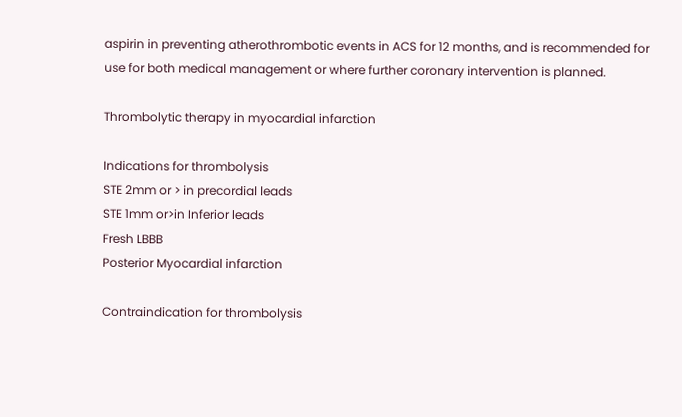aspirin in preventing atherothrombotic events in ACS for 12 months, and is recommended for use for both medical management or where further coronary intervention is planned.

Thrombolytic therapy in myocardial infarction

Indications for thrombolysis
STE 2mm or > in precordial leads
STE 1mm or>in Inferior leads
Fresh LBBB
Posterior Myocardial infarction

Contraindication for thrombolysis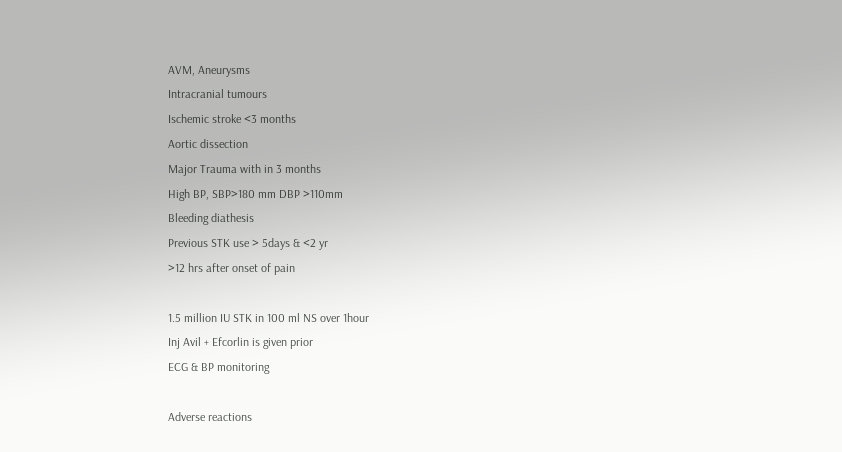AVM, Aneurysms
Intracranial tumours
Ischemic stroke <3 months
Aortic dissection
Major Trauma with in 3 months
High BP, SBP>180 mm DBP >110mm
Bleeding diathesis
Previous STK use > 5days & <2 yr
>12 hrs after onset of pain

1.5 million IU STK in 100 ml NS over 1hour
Inj Avil + Efcorlin is given prior
ECG & BP monitoring

Adverse reactions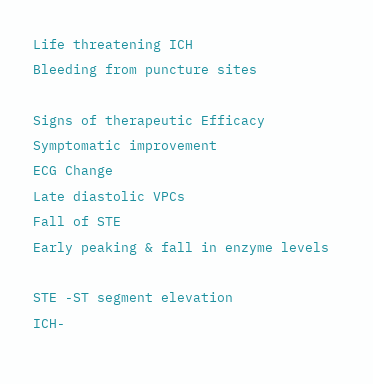Life threatening ICH
Bleeding from puncture sites

Signs of therapeutic Efficacy
Symptomatic improvement
ECG Change
Late diastolic VPCs
Fall of STE
Early peaking & fall in enzyme levels

STE -ST segment elevation
ICH-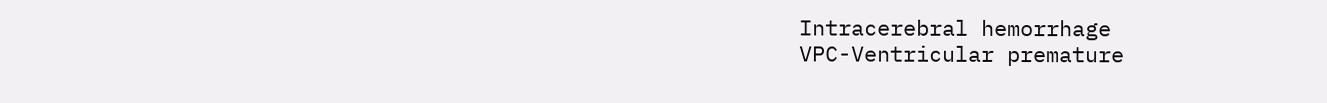Intracerebral hemorrhage
VPC-Ventricular premature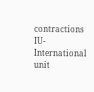contractions
IU-International unit